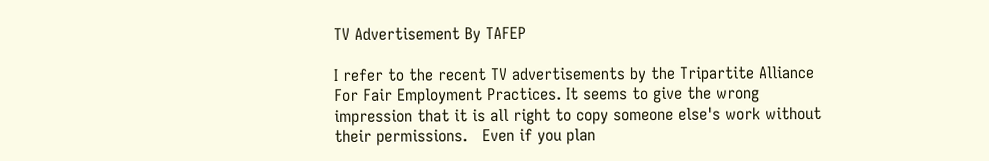TV Advertisement By TAFEP

I refer to the recent TV advertisements by the Tripartite Alliance For Fair Employment Practices. It seems to give the wrong impression that it is all right to copy someone else's work without their permissions.   Even if you plan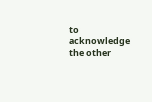to acknowledge the other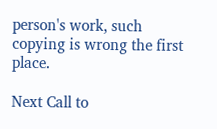person's work, such copying is wrong the first place.

Next Call to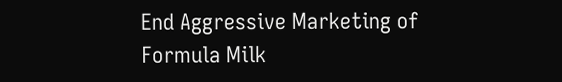End Aggressive Marketing of Formula Milk